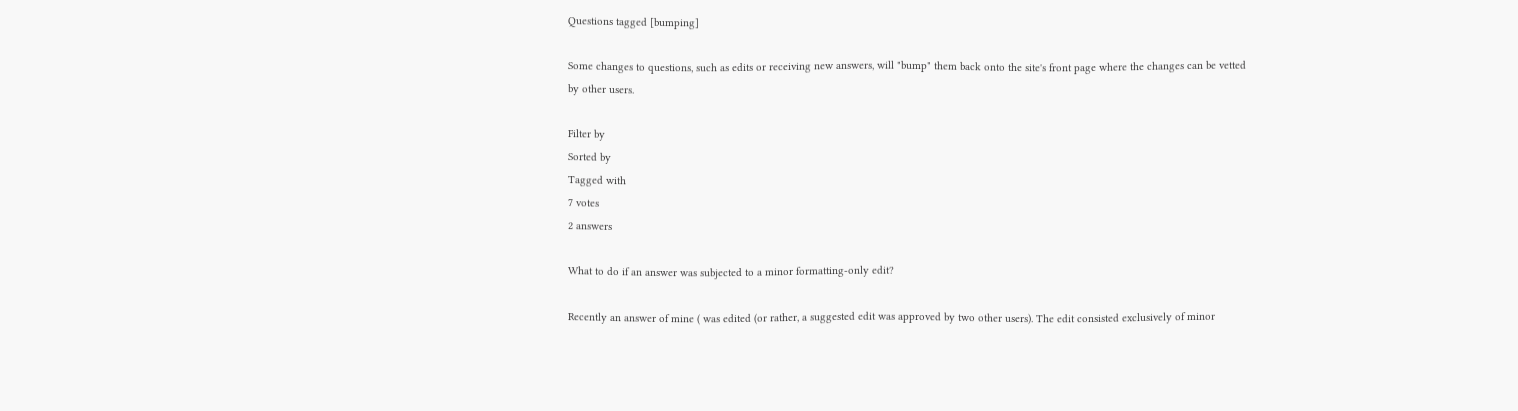Questions tagged [bumping]

Some changes to questions, such as edits or receiving new answers, will "bump" them back onto the site's front page where the changes can be vetted by other users.

Filter by
Sorted by
Tagged with
7 votes
2 answers

What to do if an answer was subjected to a minor formatting-only edit?

Recently an answer of mine ( was edited (or rather, a suggested edit was approved by two other users). The edit consisted exclusively of minor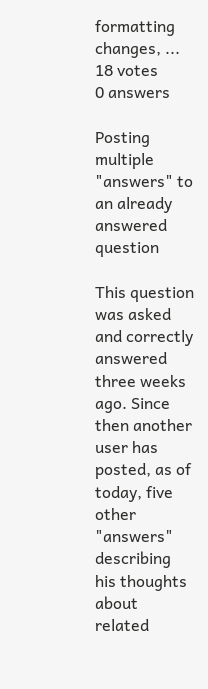formatting changes, ...
18 votes
0 answers

Posting multiple "answers" to an already answered question

This question was asked and correctly answered three weeks ago. Since then another user has posted, as of today, five other "answers" describing his thoughts about related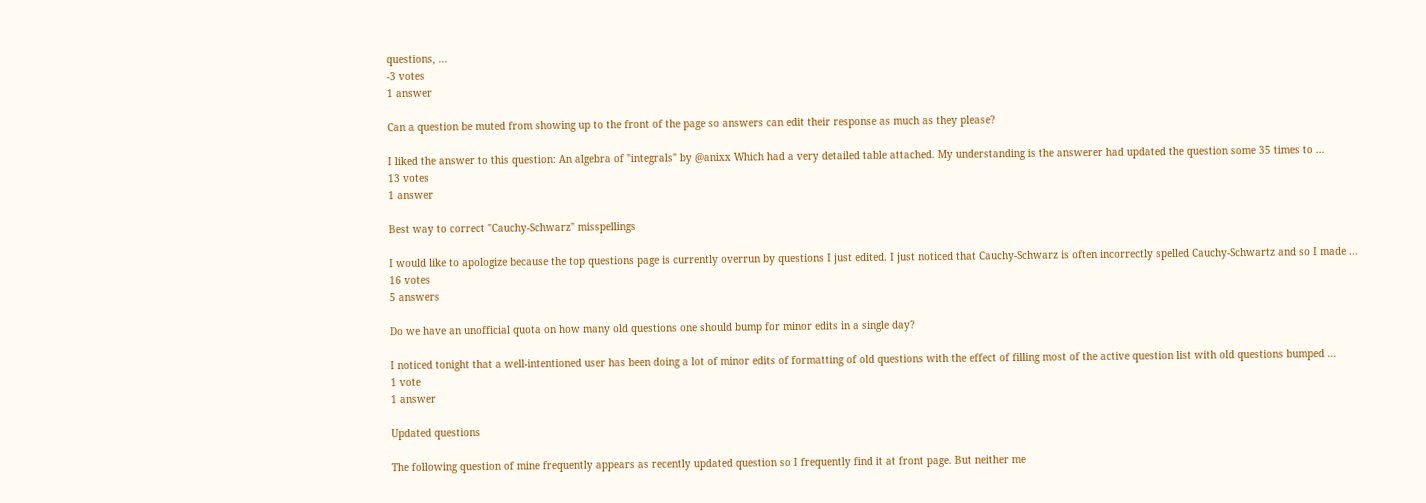questions, ...
-3 votes
1 answer

Can a question be muted from showing up to the front of the page so answers can edit their response as much as they please?

I liked the answer to this question: An algebra of "integrals" by @anixx Which had a very detailed table attached. My understanding is the answerer had updated the question some 35 times to ...
13 votes
1 answer

Best way to correct "Cauchy-Schwarz" misspellings

I would like to apologize because the top questions page is currently overrun by questions I just edited. I just noticed that Cauchy-Schwarz is often incorrectly spelled Cauchy-Schwartz and so I made ...
16 votes
5 answers

Do we have an unofficial quota on how many old questions one should bump for minor edits in a single day?

I noticed tonight that a well-intentioned user has been doing a lot of minor edits of formatting of old questions with the effect of filling most of the active question list with old questions bumped ...
1 vote
1 answer

Updated questions

The following question of mine frequently appears as recently updated question so I frequently find it at front page. But neither me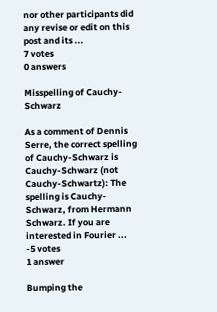nor other participants did any revise or edit on this post and its ...
7 votes
0 answers

Misspelling of Cauchy-Schwarz

As a comment of Dennis Serre, the correct spelling of Cauchy-Schwarz is Cauchy-Schwarz (not Cauchy-Schwartz): The spelling is Cauchy-Schwarz, from Hermann Schwarz. If you are interested in Fourier ...
-5 votes
1 answer

Bumping the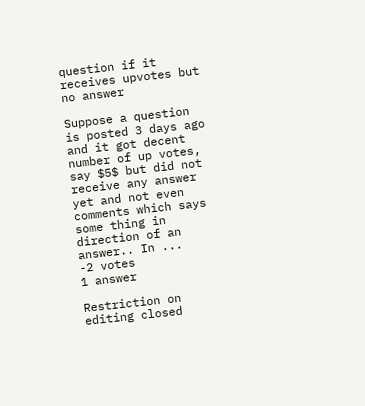question if it receives upvotes but no answer

Suppose a question is posted 3 days ago and it got decent number of up votes, say $5$ but did not receive any answer yet and not even comments which says some thing in direction of an answer.. In ...
-2 votes
1 answer

Restriction on editing closed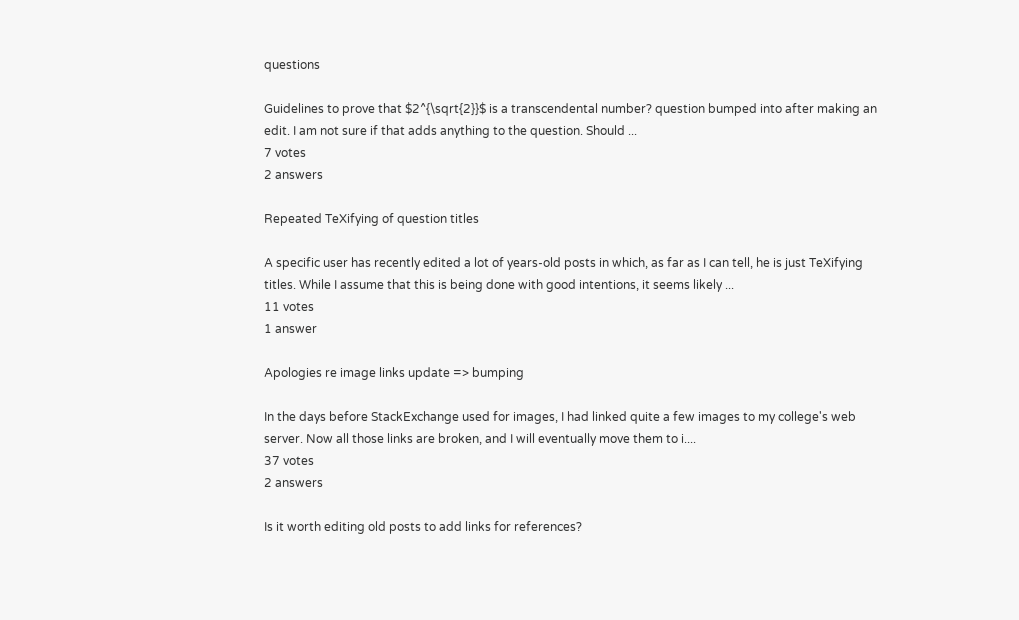questions

Guidelines to prove that $2^{\sqrt{2}}$ is a transcendental number? question bumped into after making an edit. I am not sure if that adds anything to the question. Should ...
7 votes
2 answers

Repeated TeXifying of question titles

A specific user has recently edited a lot of years-old posts in which, as far as I can tell, he is just TeXifying titles. While I assume that this is being done with good intentions, it seems likely ...
11 votes
1 answer

Apologies re image links update => bumping

In the days before StackExchange used for images, I had linked quite a few images to my college's web server. Now all those links are broken, and I will eventually move them to i....
37 votes
2 answers

Is it worth editing old posts to add links for references?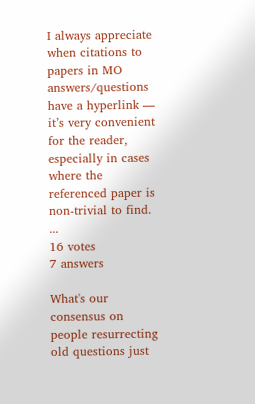I always appreciate when citations to papers in MO answers/questions have a hyperlink — it’s very convenient for the reader, especially in cases where the referenced paper is non-trivial to find. ...
16 votes
7 answers

What's our consensus on people resurrecting old questions just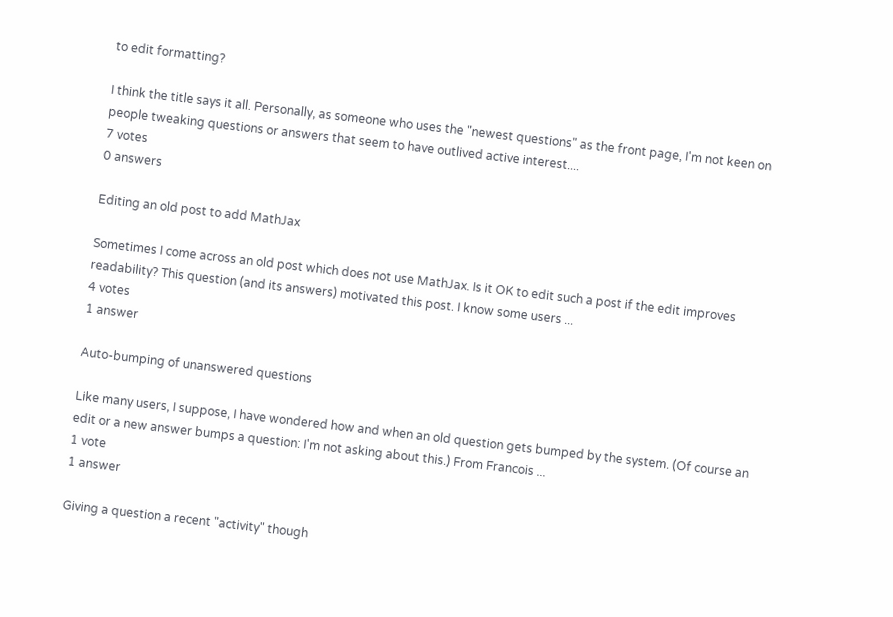to edit formatting?

I think the title says it all. Personally, as someone who uses the "newest questions" as the front page, I'm not keen on people tweaking questions or answers that seem to have outlived active interest....
7 votes
0 answers

Editing an old post to add MathJax

Sometimes I come across an old post which does not use MathJax. Is it OK to edit such a post if the edit improves readability? This question (and its answers) motivated this post. I know some users ...
4 votes
1 answer

Auto-bumping of unanswered questions

Like many users, I suppose, I have wondered how and when an old question gets bumped by the system. (Of course an edit or a new answer bumps a question: I'm not asking about this.) From Francois ...
1 vote
1 answer

Giving a question a recent "activity" though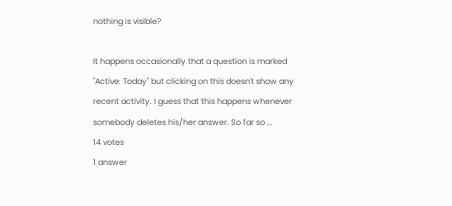nothing is visible?

It happens occasionally that a question is marked "Active: Today" but clicking on this doesn't show any recent activity. I guess that this happens whenever somebody deletes his/her answer. So far so ...
14 votes
1 answer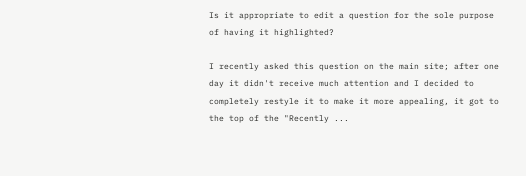Is it appropriate to edit a question for the sole purpose of having it highlighted?

I recently asked this question on the main site; after one day it didn't receive much attention and I decided to completely restyle it to make it more appealing, it got to the top of the "Recently ...